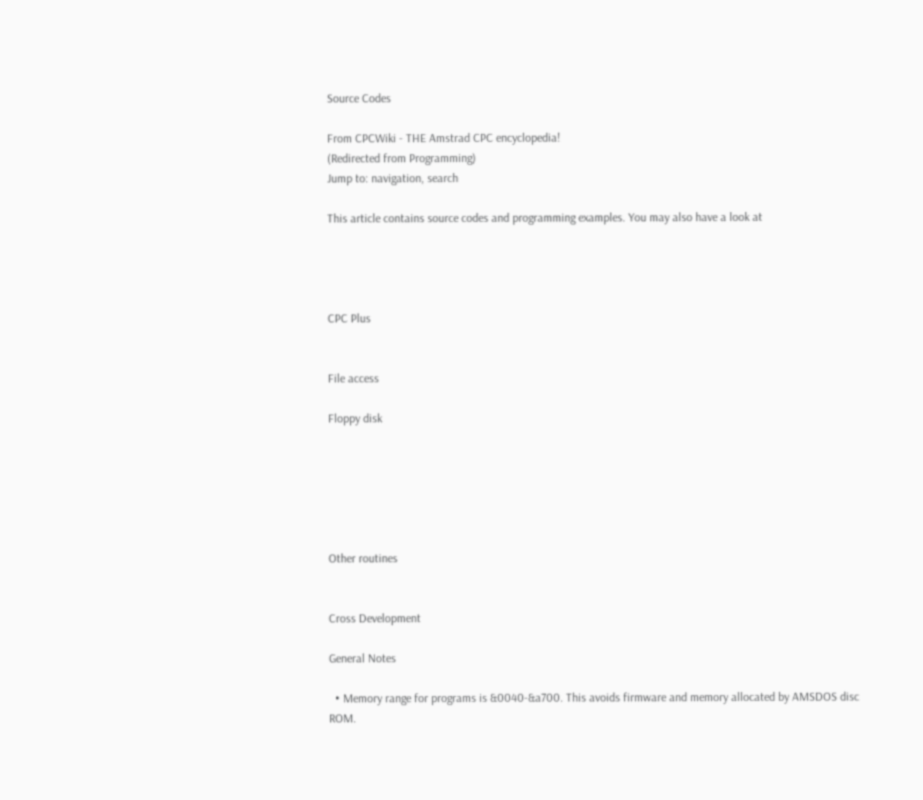Source Codes

From CPCWiki - THE Amstrad CPC encyclopedia!
(Redirected from Programming)
Jump to: navigation, search

This article contains source codes and programming examples. You may also have a look at




CPC Plus


File access

Floppy disk






Other routines


Cross Development

General Notes

  • Memory range for programs is &0040-&a700. This avoids firmware and memory allocated by AMSDOS disc ROM.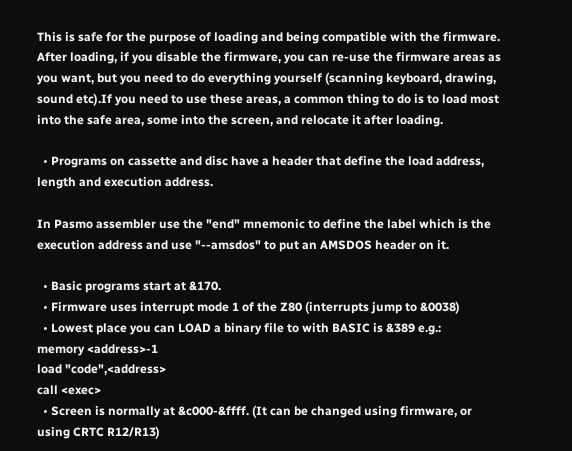This is safe for the purpose of loading and being compatible with the firmware. After loading, if you disable the firmware, you can re-use the firmware areas as you want, but you need to do everything yourself (scanning keyboard, drawing, sound etc).If you need to use these areas, a common thing to do is to load most into the safe area, some into the screen, and relocate it after loading.

  • Programs on cassette and disc have a header that define the load address, length and execution address.

In Pasmo assembler use the "end" mnemonic to define the label which is the execution address and use "--amsdos" to put an AMSDOS header on it.

  • Basic programs start at &170.
  • Firmware uses interrupt mode 1 of the Z80 (interrupts jump to &0038)
  • Lowest place you can LOAD a binary file to with BASIC is &389 e.g.:
memory <address>-1
load "code",<address>
call <exec>
  • Screen is normally at &c000-&ffff. (It can be changed using firmware, or using CRTC R12/R13)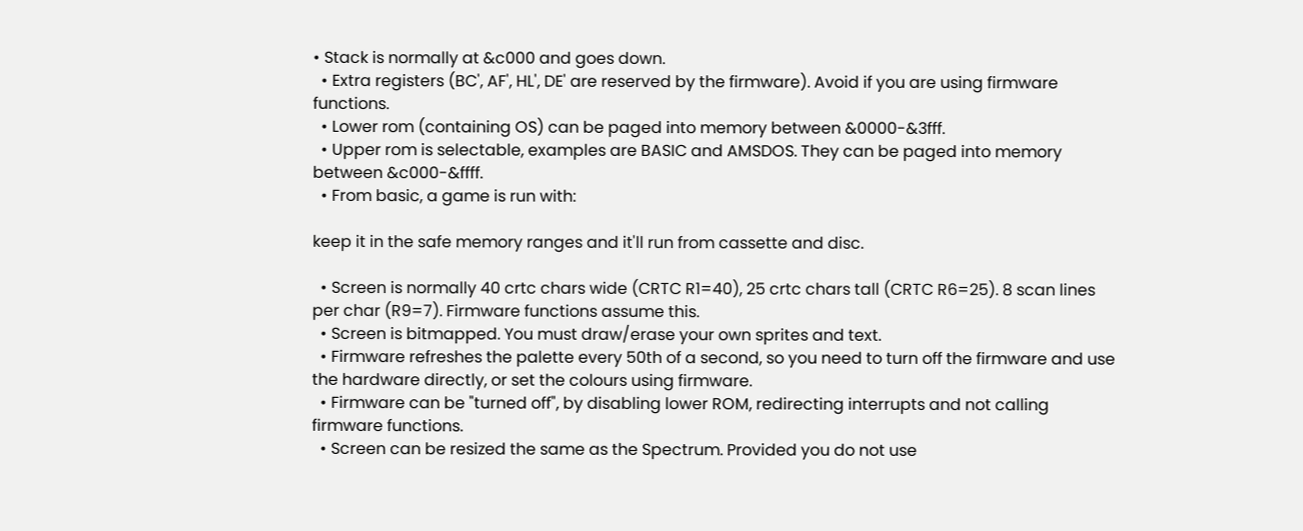• Stack is normally at &c000 and goes down.
  • Extra registers (BC', AF', HL', DE' are reserved by the firmware). Avoid if you are using firmware functions.
  • Lower rom (containing OS) can be paged into memory between &0000-&3fff.
  • Upper rom is selectable, examples are BASIC and AMSDOS. They can be paged into memory between &c000-&ffff.
  • From basic, a game is run with:

keep it in the safe memory ranges and it'll run from cassette and disc.

  • Screen is normally 40 crtc chars wide (CRTC R1=40), 25 crtc chars tall (CRTC R6=25). 8 scan lines per char (R9=7). Firmware functions assume this.
  • Screen is bitmapped. You must draw/erase your own sprites and text.
  • Firmware refreshes the palette every 50th of a second, so you need to turn off the firmware and use the hardware directly, or set the colours using firmware.
  • Firmware can be "turned off", by disabling lower ROM, redirecting interrupts and not calling firmware functions.
  • Screen can be resized the same as the Spectrum. Provided you do not use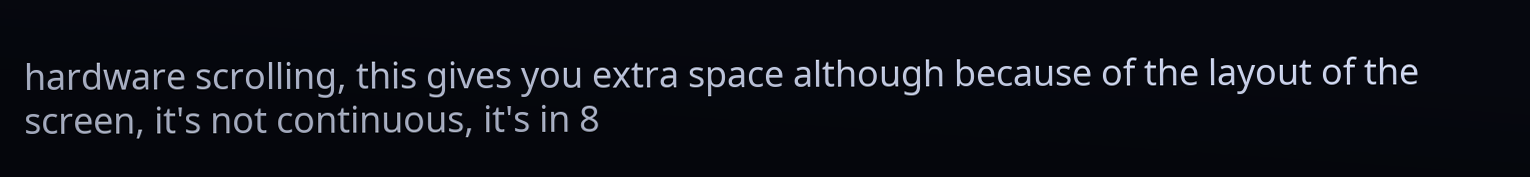hardware scrolling, this gives you extra space although because of the layout of the screen, it's not continuous, it's in 8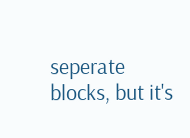seperate blocks, but it's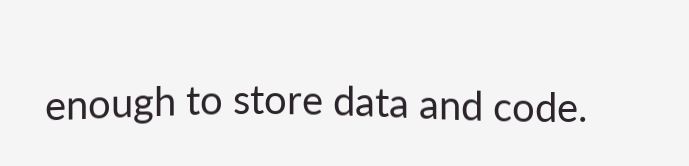enough to store data and code.